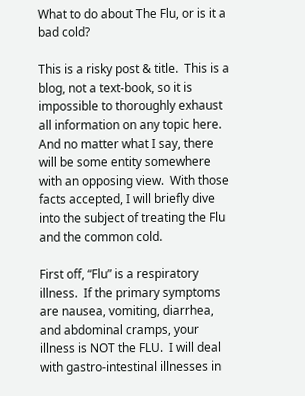What to do about The Flu, or is it a bad cold?

This is a risky post & title.  This is a blog, not a text-book, so it is impossible to thoroughly exhaust all information on any topic here.  And no matter what I say, there will be some entity somewhere with an opposing view.  With those facts accepted, I will briefly dive into the subject of treating the Flu and the common cold.

First off, “Flu” is a respiratory illness.  If the primary symptoms are nausea, vomiting, diarrhea, and abdominal cramps, your illness is NOT the FLU.  I will deal with gastro-intestinal illnesses in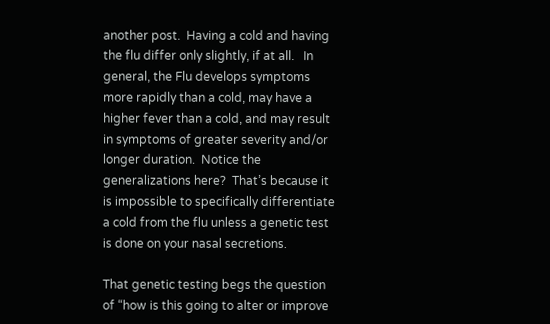another post.  Having a cold and having the flu differ only slightly, if at all.   In general, the Flu develops symptoms more rapidly than a cold, may have a higher fever than a cold, and may result in symptoms of greater severity and/or longer duration.  Notice the generalizations here?  That’s because it is impossible to specifically differentiate a cold from the flu unless a genetic test is done on your nasal secretions.

That genetic testing begs the question of “how is this going to alter or improve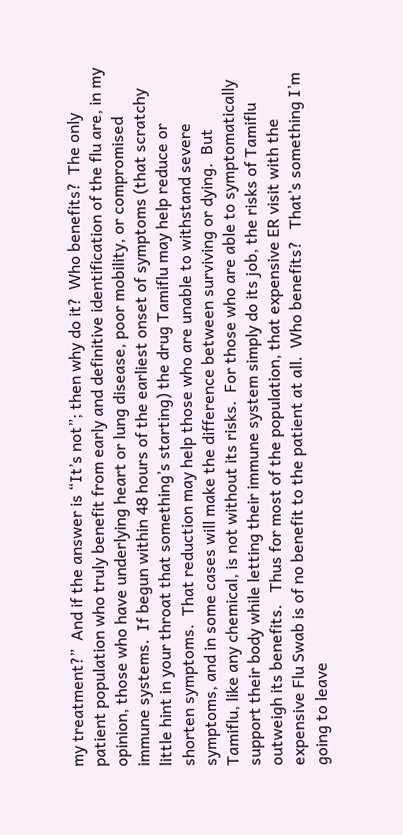my treatment?”  And if the answer is “It’s not”; then why do it?  Who benefits?  The only patient population who truly benefit from early and definitive identification of the flu are, in my opinion, those who have underlying heart or lung disease, poor mobility, or compromised immune systems.  If begun within 48 hours of the earliest onset of symptoms (that scratchy little hint in your throat that something’s starting) the drug Tamiflu may help reduce or shorten symptoms.  That reduction may help those who are unable to withstand severe symptoms, and in some cases will make the difference between surviving or dying.  But Tamiflu, like any chemical, is not without its risks.  For those who are able to symptomatically support their body while letting their immune system simply do its job, the risks of Tamiflu outweigh its benefits.   Thus for most of the population, that expensive ER visit with the expensive Flu Swab is of no benefit to the patient at all.  Who benefits?   That’s something I’m going to leave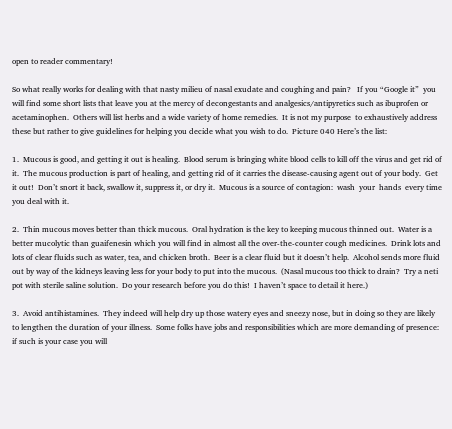open to reader commentary!

So what really works for dealing with that nasty milieu of nasal exudate and coughing and pain?   If you “Google it”  you will find some short lists that leave you at the mercy of decongestants and analgesics/antipyretics such as ibuprofen or acetaminophen.  Others will list herbs and a wide variety of home remedies.  It is not my purpose  to exhaustively address these but rather to give guidelines for helping you decide what you wish to do.  Picture 040 Here’s the list:

1.  Mucous is good, and getting it out is healing.  Blood serum is bringing white blood cells to kill off the virus and get rid of it.  The mucous production is part of healing, and getting rid of it carries the disease-causing agent out of your body.  Get it out!  Don’t snort it back, swallow it, suppress it, or dry it.  Mucous is a source of contagion:  wash  your  hands  every time you deal with it.

2.  Thin mucous moves better than thick mucous.  Oral hydration is the key to keeping mucous thinned out.  Water is a better mucolytic than guaifenesin which you will find in almost all the over-the-counter cough medicines.  Drink lots and lots of clear fluids such as water, tea, and chicken broth.  Beer is a clear fluid but it doesn’t help.  Alcohol sends more fluid out by way of the kidneys leaving less for your body to put into the mucous.  (Nasal mucous too thick to drain?  Try a neti pot with sterile saline solution.  Do your research before you do this!  I haven’t space to detail it here.)

3.  Avoid antihistamines.  They indeed will help dry up those watery eyes and sneezy nose, but in doing so they are likely to lengthen the duration of your illness.  Some folks have jobs and responsibilities which are more demanding of presence:  if such is your case you will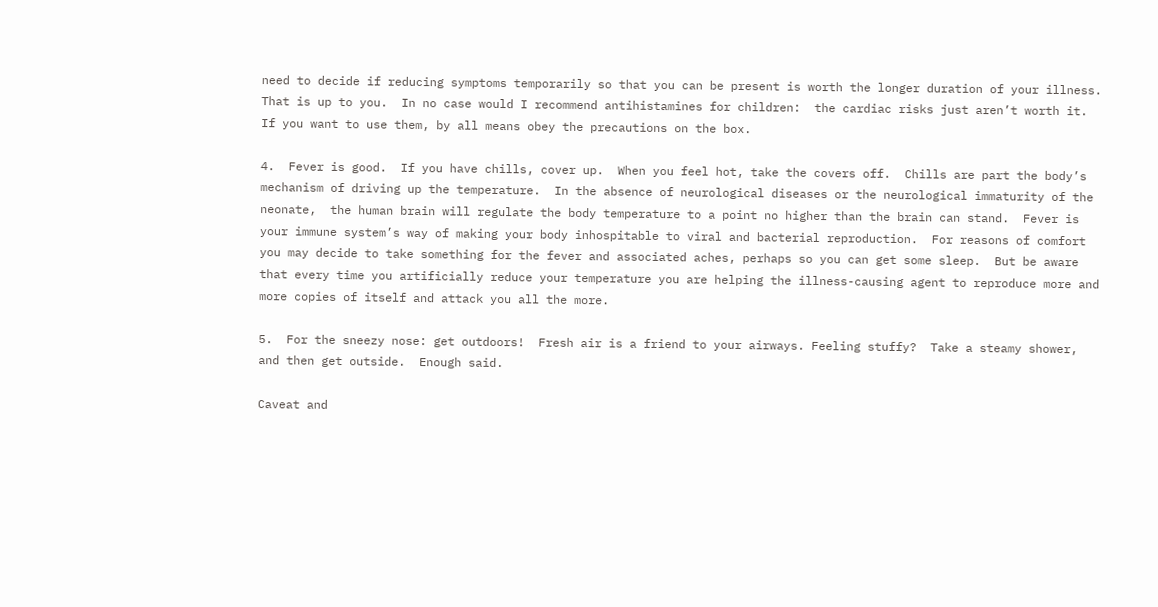need to decide if reducing symptoms temporarily so that you can be present is worth the longer duration of your illness.  That is up to you.  In no case would I recommend antihistamines for children:  the cardiac risks just aren’t worth it.  If you want to use them, by all means obey the precautions on the box.

4.  Fever is good.  If you have chills, cover up.  When you feel hot, take the covers off.  Chills are part the body’s mechanism of driving up the temperature.  In the absence of neurological diseases or the neurological immaturity of the neonate,  the human brain will regulate the body temperature to a point no higher than the brain can stand.  Fever is your immune system’s way of making your body inhospitable to viral and bacterial reproduction.  For reasons of comfort you may decide to take something for the fever and associated aches, perhaps so you can get some sleep.  But be aware that every time you artificially reduce your temperature you are helping the illness-causing agent to reproduce more and more copies of itself and attack you all the more.

5.  For the sneezy nose: get outdoors!  Fresh air is a friend to your airways. Feeling stuffy?  Take a steamy shower, and then get outside.  Enough said.

Caveat and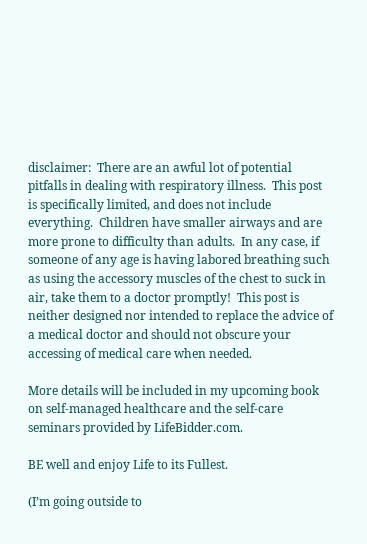disclaimer:  There are an awful lot of potential pitfalls in dealing with respiratory illness.  This post is specifically limited, and does not include everything.  Children have smaller airways and are more prone to difficulty than adults.  In any case, if someone of any age is having labored breathing such as using the accessory muscles of the chest to suck in air, take them to a doctor promptly!  This post is neither designed nor intended to replace the advice of a medical doctor and should not obscure your accessing of medical care when needed.

More details will be included in my upcoming book on self-managed healthcare and the self-care seminars provided by LifeBidder.com.

BE well and enjoy Life to its Fullest.

(I’m going outside to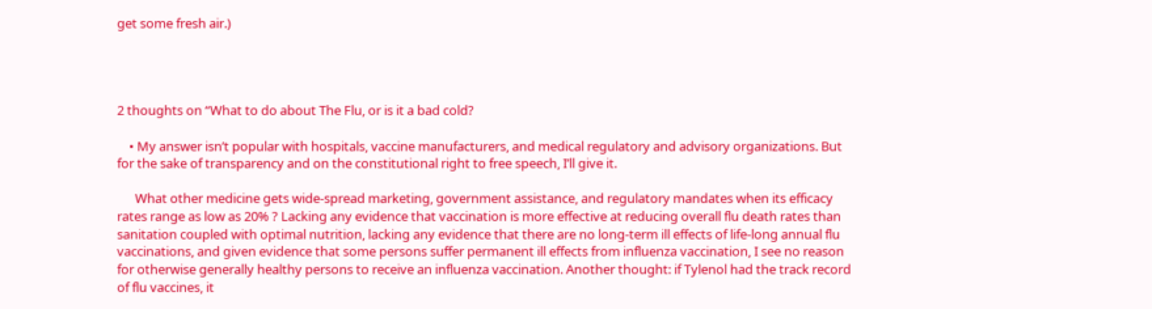get some fresh air.)




2 thoughts on “What to do about The Flu, or is it a bad cold?

    • My answer isn’t popular with hospitals, vaccine manufacturers, and medical regulatory and advisory organizations. But for the sake of transparency and on the constitutional right to free speech, I’ll give it.

      What other medicine gets wide-spread marketing, government assistance, and regulatory mandates when its efficacy rates range as low as 20% ? Lacking any evidence that vaccination is more effective at reducing overall flu death rates than sanitation coupled with optimal nutrition, lacking any evidence that there are no long-term ill effects of life-long annual flu vaccinations, and given evidence that some persons suffer permanent ill effects from influenza vaccination, I see no reason for otherwise generally healthy persons to receive an influenza vaccination. Another thought: if Tylenol had the track record of flu vaccines, it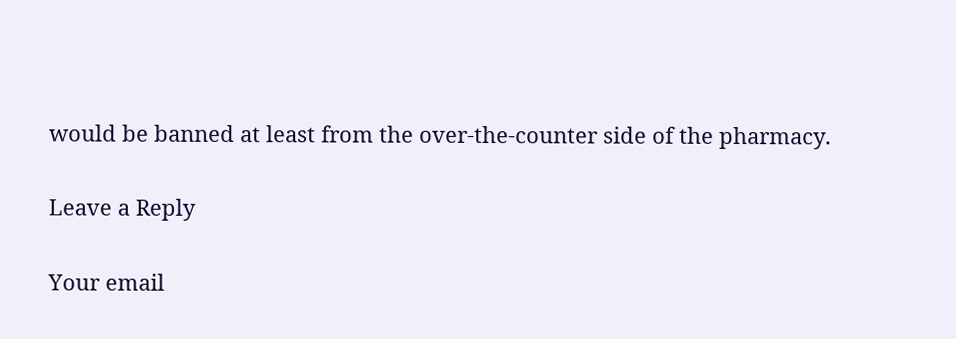would be banned at least from the over-the-counter side of the pharmacy.

Leave a Reply

Your email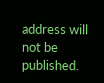address will not be published.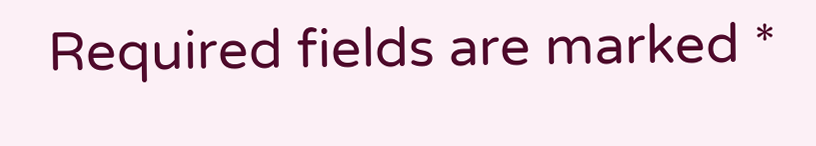Required fields are marked *